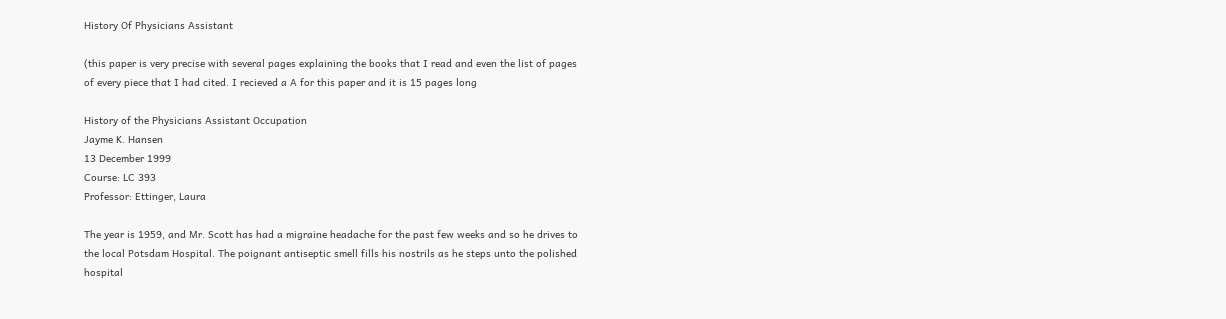History Of Physicians Assistant

(this paper is very precise with several pages explaining the books that I read and even the list of pages of every piece that I had cited. I recieved a A for this paper and it is 15 pages long

History of the Physicians Assistant Occupation
Jayme K. Hansen
13 December 1999
Course: LC 393
Professor: Ettinger, Laura

The year is 1959, and Mr. Scott has had a migraine headache for the past few weeks and so he drives to the local Potsdam Hospital. The poignant antiseptic smell fills his nostrils as he steps unto the polished hospital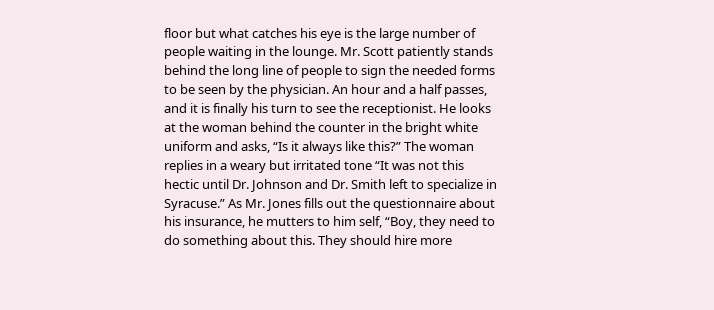floor but what catches his eye is the large number of people waiting in the lounge. Mr. Scott patiently stands behind the long line of people to sign the needed forms to be seen by the physician. An hour and a half passes, and it is finally his turn to see the receptionist. He looks at the woman behind the counter in the bright white uniform and asks, “Is it always like this?” The woman replies in a weary but irritated tone “It was not this hectic until Dr. Johnson and Dr. Smith left to specialize in Syracuse.” As Mr. Jones fills out the questionnaire about his insurance, he mutters to him self, “Boy, they need to do something about this. They should hire more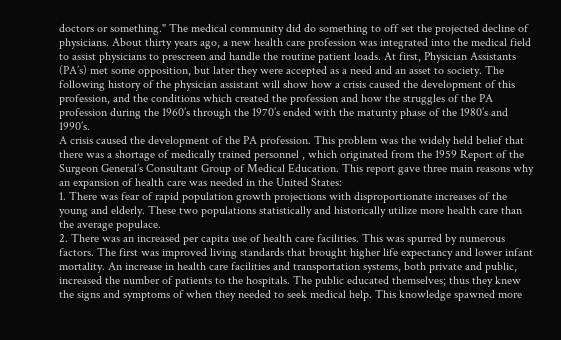doctors or something." The medical community did do something to off set the projected decline of physicians. About thirty years ago, a new health care profession was integrated into the medical field to assist physicians to prescreen and handle the routine patient loads. At first, Physician Assistants (PA’s) met some opposition, but later they were accepted as a need and an asset to society. The following history of the physician assistant will show how a crisis caused the development of this profession, and the conditions which created the profession and how the struggles of the PA profession during the 1960’s through the 1970’s ended with the maturity phase of the 1980’s and 1990’s.
A crisis caused the development of the PA profession. This problem was the widely held belief that there was a shortage of medically trained personnel , which originated from the 1959 Report of the Surgeon General’s Consultant Group of Medical Education. This report gave three main reasons why an expansion of health care was needed in the United States:
1. There was fear of rapid population growth projections with disproportionate increases of the young and elderly. These two populations statistically and historically utilize more health care than the average populace.
2. There was an increased per capita use of health care facilities. This was spurred by numerous factors. The first was improved living standards that brought higher life expectancy and lower infant mortality. An increase in health care facilities and transportation systems, both private and public, increased the number of patients to the hospitals. The public educated themselves; thus they knew the signs and symptoms of when they needed to seek medical help. This knowledge spawned more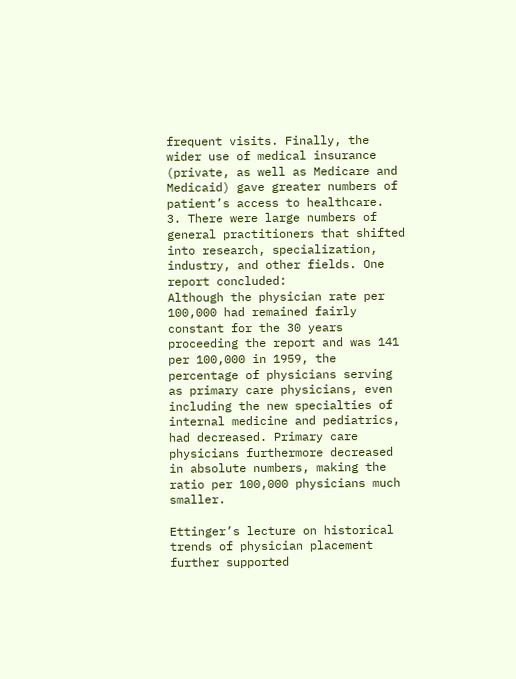frequent visits. Finally, the wider use of medical insurance (private, as well as Medicare and Medicaid) gave greater numbers of patient’s access to healthcare.
3. There were large numbers of general practitioners that shifted into research, specialization, industry, and other fields. One report concluded:
Although the physician rate per 100,000 had remained fairly constant for the 30 years proceeding the report and was 141 per 100,000 in 1959, the percentage of physicians serving as primary care physicians, even including the new specialties of internal medicine and pediatrics, had decreased. Primary care physicians furthermore decreased in absolute numbers, making the ratio per 100,000 physicians much smaller.

Ettinger’s lecture on historical trends of physician placement further supported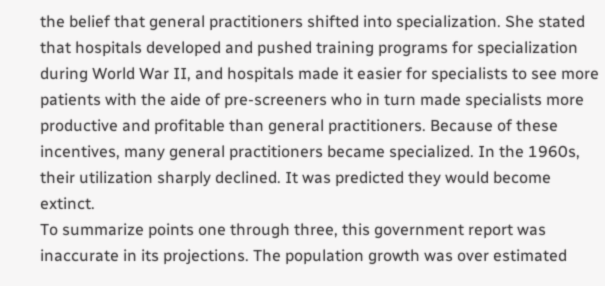the belief that general practitioners shifted into specialization. She stated that hospitals developed and pushed training programs for specialization during World War II, and hospitals made it easier for specialists to see more patients with the aide of pre-screeners who in turn made specialists more productive and profitable than general practitioners. Because of these incentives, many general practitioners became specialized. In the 1960s, their utilization sharply declined. It was predicted they would become extinct.
To summarize points one through three, this government report was inaccurate in its projections. The population growth was over estimated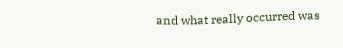and what really occurred was